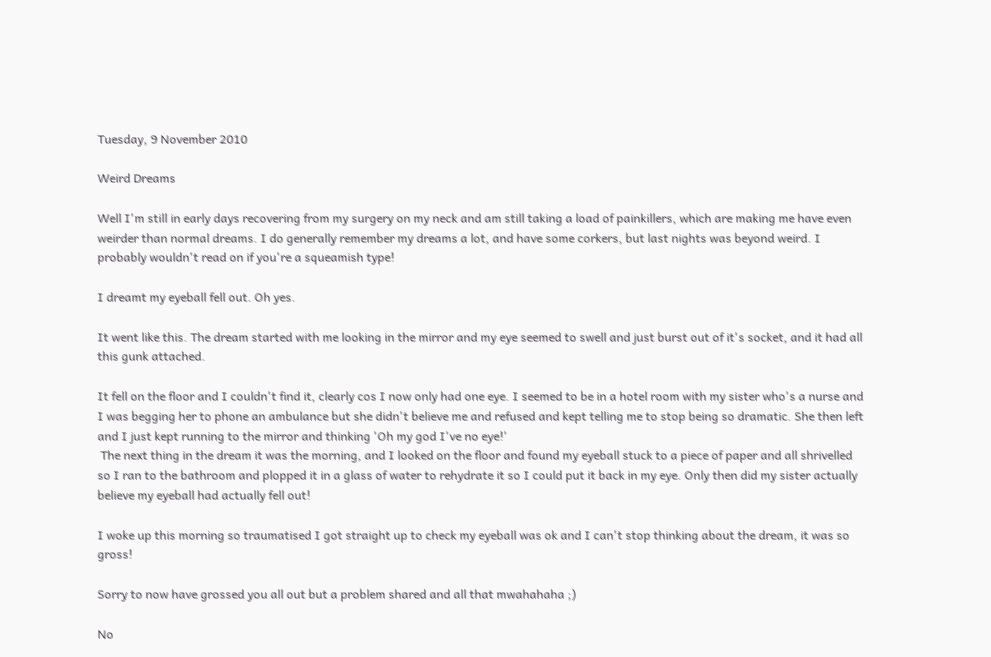Tuesday, 9 November 2010

Weird Dreams

Well I'm still in early days recovering from my surgery on my neck and am still taking a load of painkillers, which are making me have even weirder than normal dreams. I do generally remember my dreams a lot, and have some corkers, but last nights was beyond weird. I probably wouldn't read on if you're a squeamish type!

I dreamt my eyeball fell out. Oh yes.

It went like this. The dream started with me looking in the mirror and my eye seemed to swell and just burst out of it's socket, and it had all this gunk attached.

It fell on the floor and I couldn't find it, clearly cos I now only had one eye. I seemed to be in a hotel room with my sister who's a nurse and I was begging her to phone an ambulance but she didn't believe me and refused and kept telling me to stop being so dramatic. She then left and I just kept running to the mirror and thinking 'Oh my god I've no eye!'
 The next thing in the dream it was the morning, and I looked on the floor and found my eyeball stuck to a piece of paper and all shrivelled so I ran to the bathroom and plopped it in a glass of water to rehydrate it so I could put it back in my eye. Only then did my sister actually believe my eyeball had actually fell out!

I woke up this morning so traumatised I got straight up to check my eyeball was ok and I can't stop thinking about the dream, it was so gross!

Sorry to now have grossed you all out but a problem shared and all that mwahahaha ;)

No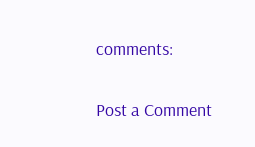comments:

Post a Comment